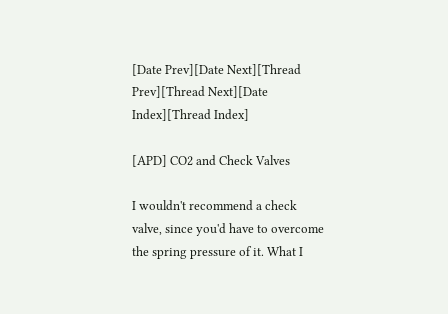[Date Prev][Date Next][Thread Prev][Thread Next][Date Index][Thread Index]

[APD] CO2 and Check Valves

I wouldn't recommend a check valve, since you'd have to overcome the spring pressure of it. What I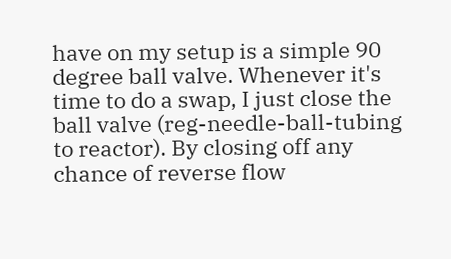have on my setup is a simple 90 degree ball valve. Whenever it's time to do a swap, I just close the ball valve (reg-needle-ball-tubing to reactor). By closing off any chance of reverse flow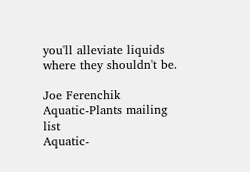you'll alleviate liquids where they shouldn't be.

Joe Ferenchik
Aquatic-Plants mailing list
Aquatic-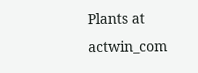Plants at actwin_com